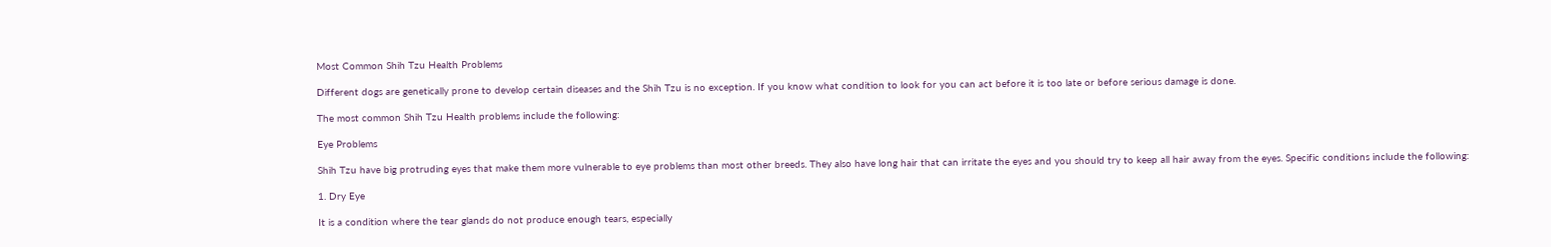Most Common Shih Tzu Health Problems

Different dogs are genetically prone to develop certain diseases and the Shih Tzu is no exception. If you know what condition to look for you can act before it is too late or before serious damage is done.

The most common Shih Tzu Health problems include the following:

Eye Problems

Shih Tzu have big protruding eyes that make them more vulnerable to eye problems than most other breeds. They also have long hair that can irritate the eyes and you should try to keep all hair away from the eyes. Specific conditions include the following:

1. Dry Eye

It is a condition where the tear glands do not produce enough tears, especially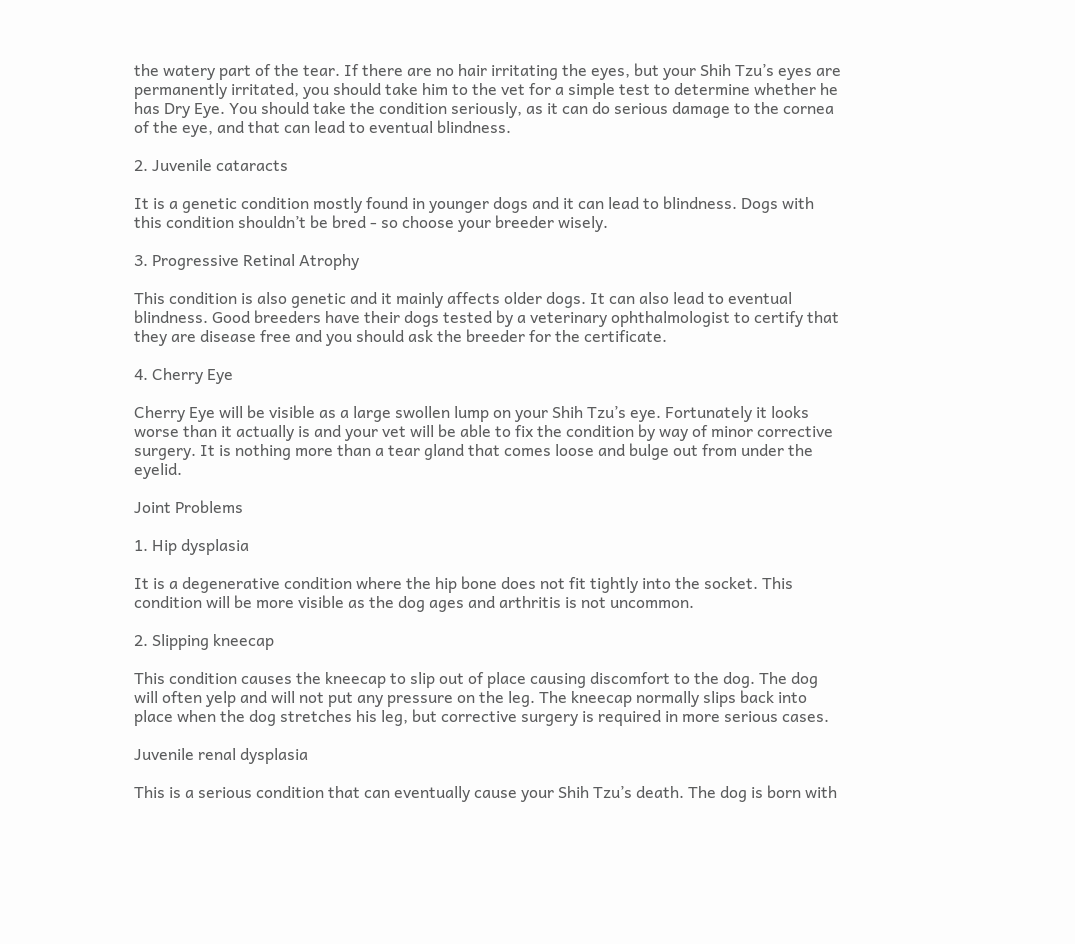the watery part of the tear. If there are no hair irritating the eyes, but your Shih Tzu’s eyes are permanently irritated, you should take him to the vet for a simple test to determine whether he has Dry Eye. You should take the condition seriously, as it can do serious damage to the cornea of the eye, and that can lead to eventual blindness.

2. Juvenile cataracts

It is a genetic condition mostly found in younger dogs and it can lead to blindness. Dogs with this condition shouldn’t be bred - so choose your breeder wisely.

3. Progressive Retinal Atrophy

This condition is also genetic and it mainly affects older dogs. It can also lead to eventual blindness. Good breeders have their dogs tested by a veterinary ophthalmologist to certify that they are disease free and you should ask the breeder for the certificate.

4. Cherry Eye

Cherry Eye will be visible as a large swollen lump on your Shih Tzu’s eye. Fortunately it looks worse than it actually is and your vet will be able to fix the condition by way of minor corrective surgery. It is nothing more than a tear gland that comes loose and bulge out from under the eyelid.

Joint Problems

1. Hip dysplasia

It is a degenerative condition where the hip bone does not fit tightly into the socket. This condition will be more visible as the dog ages and arthritis is not uncommon.

2. Slipping kneecap

This condition causes the kneecap to slip out of place causing discomfort to the dog. The dog will often yelp and will not put any pressure on the leg. The kneecap normally slips back into place when the dog stretches his leg, but corrective surgery is required in more serious cases.

Juvenile renal dysplasia

This is a serious condition that can eventually cause your Shih Tzu’s death. The dog is born with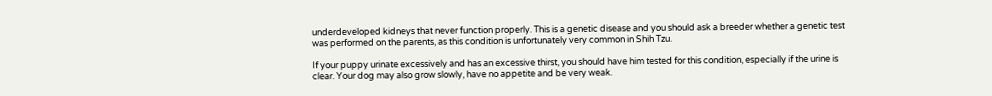underdeveloped kidneys that never function properly. This is a genetic disease and you should ask a breeder whether a genetic test was performed on the parents, as this condition is unfortunately very common in Shih Tzu.

If your puppy urinate excessively and has an excessive thirst, you should have him tested for this condition, especially if the urine is clear. Your dog may also grow slowly, have no appetite and be very weak.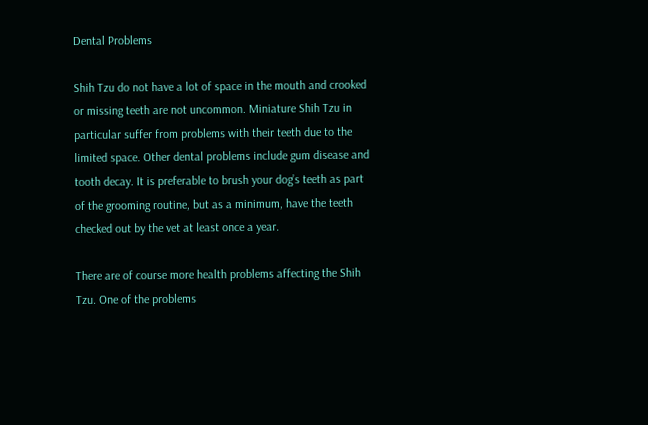Dental Problems

Shih Tzu do not have a lot of space in the mouth and crooked or missing teeth are not uncommon. Miniature Shih Tzu in particular suffer from problems with their teeth due to the limited space. Other dental problems include gum disease and tooth decay. It is preferable to brush your dog’s teeth as part of the grooming routine, but as a minimum, have the teeth checked out by the vet at least once a year.

There are of course more health problems affecting the Shih Tzu. One of the problems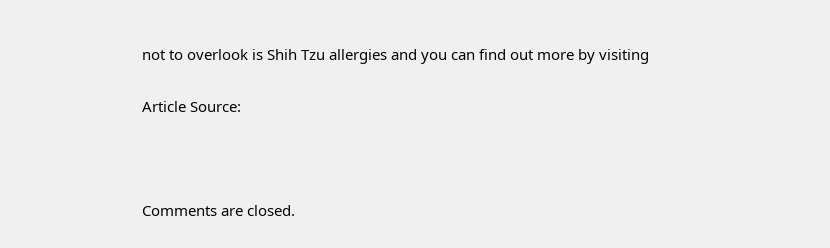not to overlook is Shih Tzu allergies and you can find out more by visiting

Article Source:



Comments are closed.